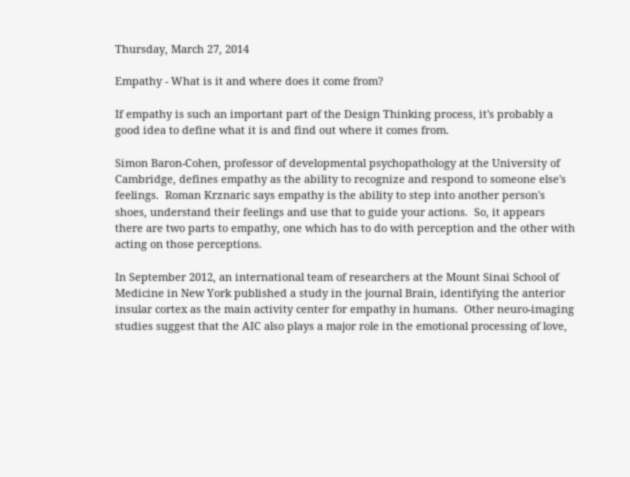Thursday, March 27, 2014

Empathy - What is it and where does it come from?

If empathy is such an important part of the Design Thinking process, it's probably a good idea to define what it is and find out where it comes from.

Simon Baron-Cohen, professor of developmental psychopathology at the University of Cambridge, defines empathy as the ability to recognize and respond to someone else's feelings.  Roman Krznaric says empathy is the ability to step into another person's shoes, understand their feelings and use that to guide your actions.  So, it appears there are two parts to empathy, one which has to do with perception and the other with acting on those perceptions.

In September 2012, an international team of researchers at the Mount Sinai School of Medicine in New York published a study in the journal Brain, identifying the anterior insular cortex as the main activity center for empathy in humans.  Other neuro-imaging studies suggest that the AIC also plays a major role in the emotional processing of love,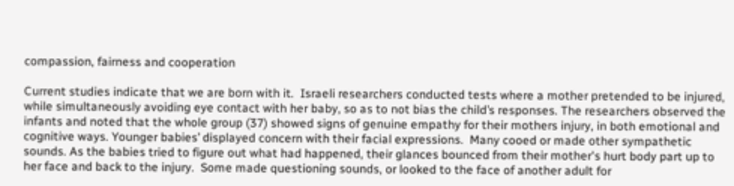compassion, fairness and cooperation

Current studies indicate that we are born with it.  Israeli researchers conducted tests where a mother pretended to be injured, while simultaneously avoiding eye contact with her baby, so as to not bias the child’s responses. The researchers observed the infants and noted that the whole group (37) showed signs of genuine empathy for their mothers injury, in both emotional and cognitive ways. Younger babies’ displayed concern with their facial expressions.  Many cooed or made other sympathetic sounds. As the babies tried to figure out what had happened, their glances bounced from their mother's hurt body part up to her face and back to the injury.  Some made questioning sounds, or looked to the face of another adult for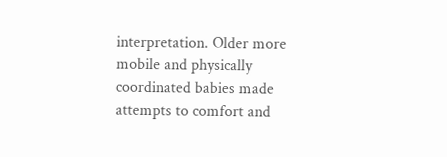interpretation. Older more mobile and physically coordinated babies made attempts to comfort and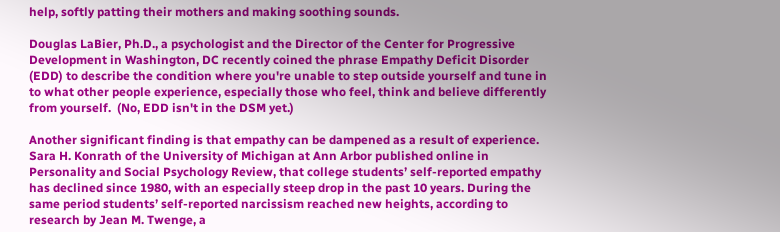help, softly patting their mothers and making soothing sounds.

Douglas LaBier, Ph.D., a psychologist and the Director of the Center for Progressive Development in Washington, DC recently coined the phrase Empathy Deficit Disorder (EDD) to describe the condition where you're unable to step outside yourself and tune in to what other people experience, especially those who feel, think and believe differently from yourself.  (No, EDD isn't in the DSM yet.)

Another significant finding is that empathy can be dampened as a result of experience. Sara H. Konrath of the University of Michigan at Ann Arbor published online in Personality and Social Psychology Review, that college students’ self-reported empathy has declined since 1980, with an especially steep drop in the past 10 years. During the same period students’ self-reported narcissism reached new heights, according to research by Jean M. Twenge, a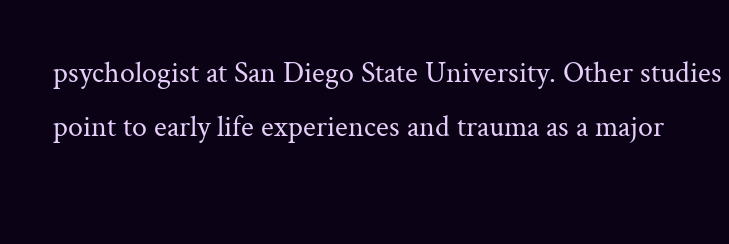psychologist at San Diego State University. Other studies point to early life experiences and trauma as a major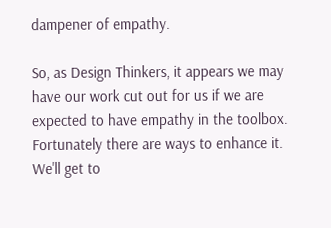dampener of empathy.

So, as Design Thinkers, it appears we may have our work cut out for us if we are expected to have empathy in the toolbox. Fortunately there are ways to enhance it. We'll get to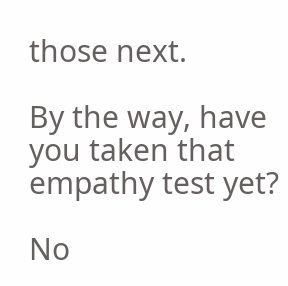those next.

By the way, have you taken that empathy test yet?

No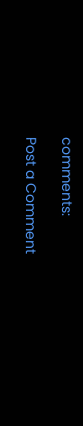comments:

Post a Comment